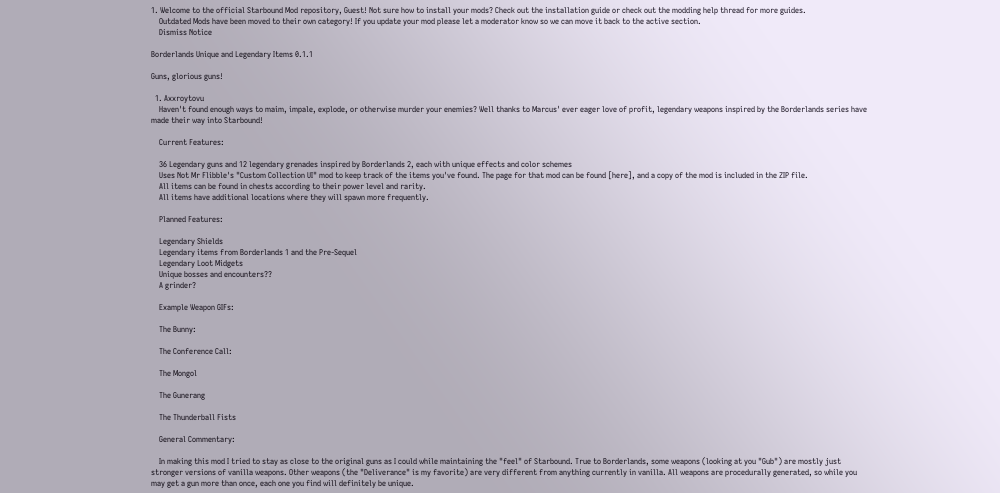1. Welcome to the official Starbound Mod repository, Guest! Not sure how to install your mods? Check out the installation guide or check out the modding help thread for more guides.
    Outdated Mods have been moved to their own category! If you update your mod please let a moderator know so we can move it back to the active section.
    Dismiss Notice

Borderlands Unique and Legendary Items 0.1.1

Guns, glorious guns!

  1. Axxroytovu
    Haven't found enough ways to maim, impale, explode, or otherwise murder your enemies? Well thanks to Marcus' ever eager love of profit, legendary weapons inspired by the Borderlands series have made their way into Starbound!

    Current Features:

    36 Legendary guns and 12 legendary grenades inspired by Borderlands 2, each with unique effects and color schemes
    Uses Not Mr Flibble's "Custom Collection UI" mod to keep track of the items you've found. The page for that mod can be found [here], and a copy of the mod is included in the ZIP file.
    All items can be found in chests according to their power level and rarity.
    All items have additional locations where they will spawn more frequently.

    Planned Features:

    Legendary Shields
    Legendary items from Borderlands 1 and the Pre-Sequel
    Legendary Loot Midgets
    Unique bosses and encounters??
    A grinder?

    Example Weapon GIFs:

    The Bunny:

    The Conference Call:

    The Mongol

    The Gunerang

    The Thunderball Fists

    General Commentary:

    In making this mod I tried to stay as close to the original guns as I could while maintaining the "feel" of Starbound. True to Borderlands, some weapons (looking at you "Gub") are mostly just stronger versions of vanilla weapons. Other weapons (the "Deliverance" is my favorite) are very different from anything currently in vanilla. All weapons are procedurally generated, so while you may get a gun more than once, each one you find will definitely be unique.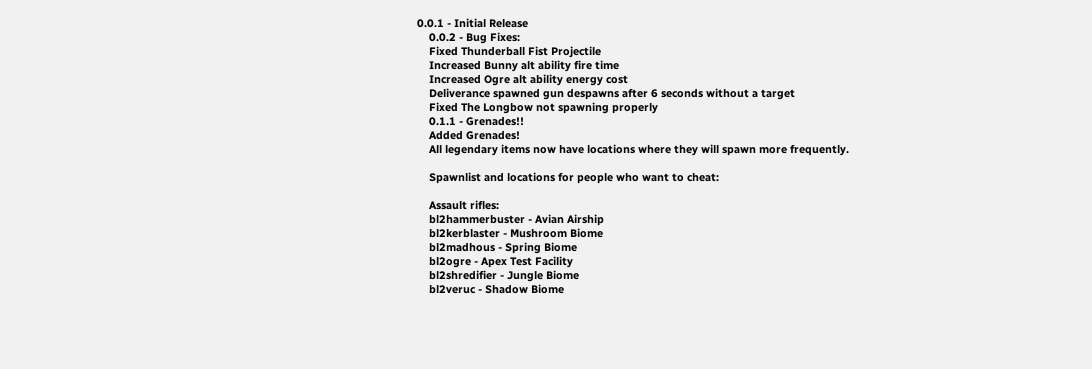0.0.1 - Initial Release
    0.0.2 - Bug Fixes:
    Fixed Thunderball Fist Projectile
    Increased Bunny alt ability fire time
    Increased Ogre alt ability energy cost
    Deliverance spawned gun despawns after 6 seconds without a target
    Fixed The Longbow not spawning properly
    0.1.1 - Grenades!!
    Added Grenades!
    All legendary items now have locations where they will spawn more frequently.

    Spawnlist and locations for people who want to cheat:

    Assault rifles:
    bl2hammerbuster - Avian Airship
    bl2kerblaster - Mushroom Biome
    bl2madhous - Spring Biome
    bl2ogre - Apex Test Facility
    bl2shredifier - Jungle Biome
    bl2veruc - Shadow Biome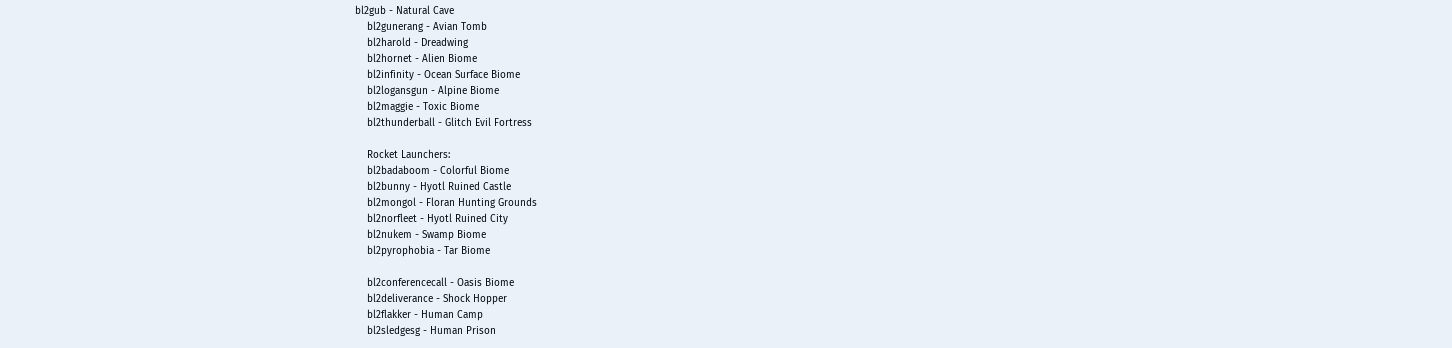bl2gub - Natural Cave
    bl2gunerang - Avian Tomb
    bl2harold - Dreadwing
    bl2hornet - Alien Biome
    bl2infinity - Ocean Surface Biome
    bl2logansgun - Alpine Biome
    bl2maggie - Toxic Biome
    bl2thunderball - Glitch Evil Fortress

    Rocket Launchers:
    bl2badaboom - Colorful Biome
    bl2bunny - Hyotl Ruined Castle
    bl2mongol - Floran Hunting Grounds
    bl2norfleet - Hyotl Ruined City
    bl2nukem - Swamp Biome
    bl2pyrophobia - Tar Biome

    bl2conferencecall - Oasis Biome
    bl2deliverance - Shock Hopper
    bl2flakker - Human Camp
    bl2sledgesg - Human Prison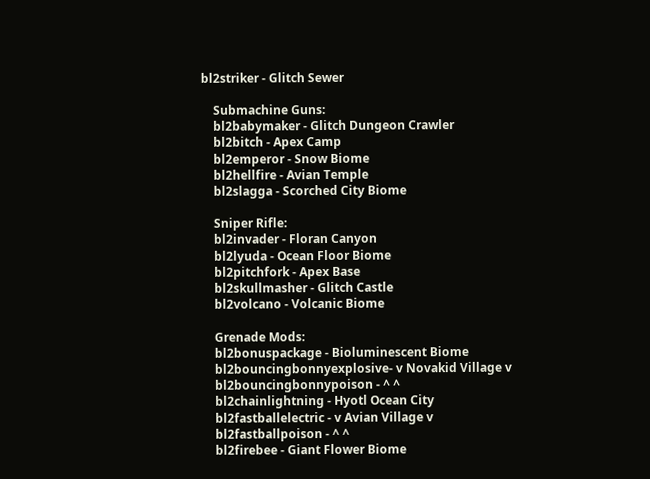bl2striker - Glitch Sewer

    Submachine Guns:
    bl2babymaker - Glitch Dungeon Crawler
    bl2bitch - Apex Camp
    bl2emperor - Snow Biome
    bl2hellfire - Avian Temple
    bl2slagga - Scorched City Biome

    Sniper Rifle:
    bl2invader - Floran Canyon
    bl2lyuda - Ocean Floor Biome
    bl2pitchfork - Apex Base
    bl2skullmasher - Glitch Castle
    bl2volcano - Volcanic Biome

    Grenade Mods:
    bl2bonuspackage - Bioluminescent Biome
    bl2bouncingbonnyexplosive- v Novakid Village v
    bl2bouncingbonnypoison - ^ ^
    bl2chainlightning - Hyotl Ocean City
    bl2fastballelectric - v Avian Village v
    bl2fastballpoison - ^ ^
    bl2firebee - Giant Flower Biome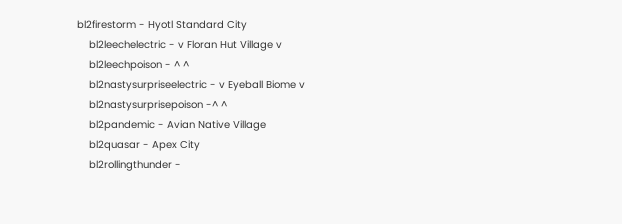bl2firestorm - Hyotl Standard City
    bl2leechelectric - v Floran Hut Village v
    bl2leechpoison - ^ ^
    bl2nastysurpriseelectric - v Eyeball Biome v
    bl2nastysurprisepoison -^ ^
    bl2pandemic - Avian Native Village
    bl2quasar - Apex City
    bl2rollingthunder -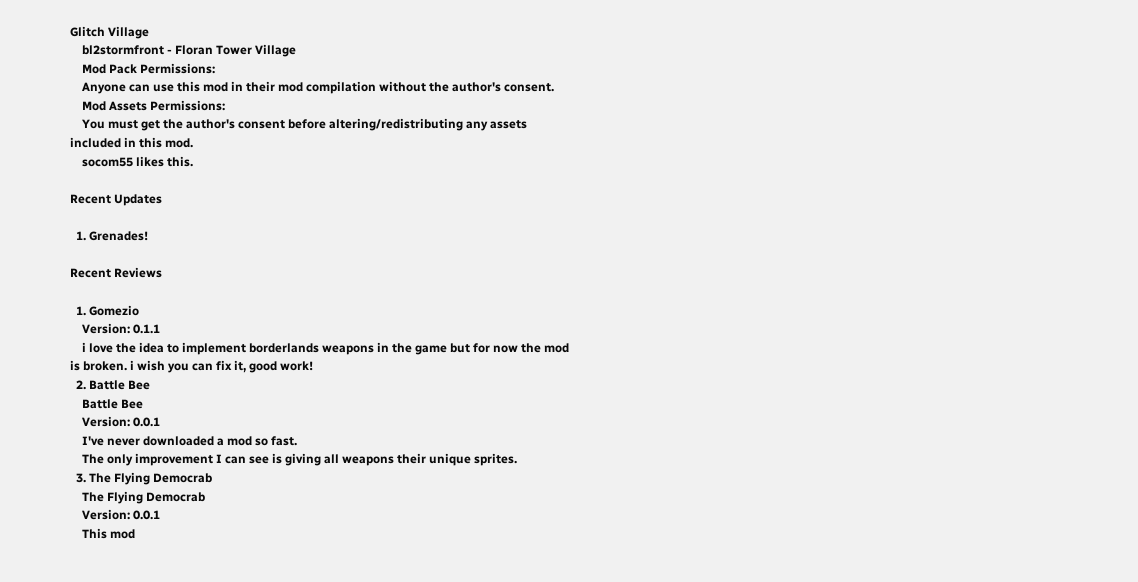Glitch Village
    bl2stormfront - Floran Tower Village
    Mod Pack Permissions:
    Anyone can use this mod in their mod compilation without the author's consent.
    Mod Assets Permissions:
    You must get the author's consent before altering/redistributing any assets included in this mod.
    socom55 likes this.

Recent Updates

  1. Grenades!

Recent Reviews

  1. Gomezio
    Version: 0.1.1
    i love the idea to implement borderlands weapons in the game but for now the mod is broken. i wish you can fix it, good work!
  2. Battle Bee
    Battle Bee
    Version: 0.0.1
    I've never downloaded a mod so fast.
    The only improvement I can see is giving all weapons their unique sprites.
  3. The Flying Democrab
    The Flying Democrab
    Version: 0.0.1
    This mod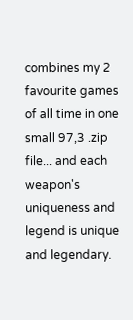combines my 2 favourite games of all time in one small 97,3 .zip file... and each weapon's uniqueness and legend is unique and legendary.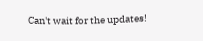Can't wait for the updates!